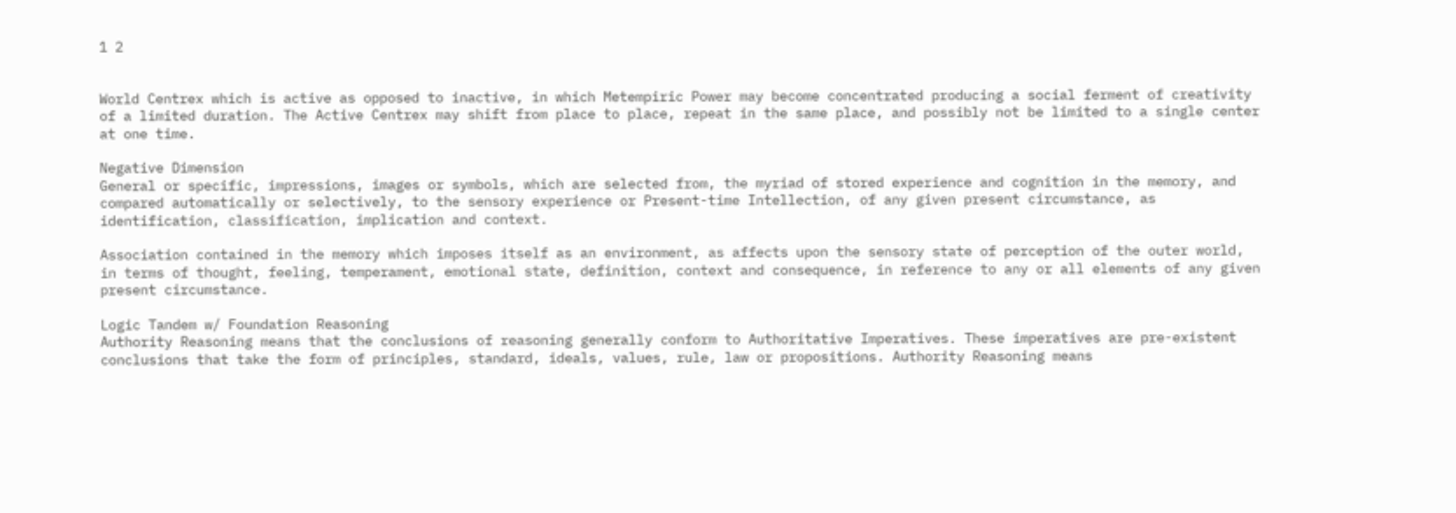1 2


World Centrex which is active as opposed to inactive, in which Metempiric Power may become concentrated producing a social ferment of creativity of a limited duration. The Active Centrex may shift from place to place, repeat in the same place, and possibly not be limited to a single center at one time.

Negative Dimension
General or specific, impressions, images or symbols, which are selected from, the myriad of stored experience and cognition in the memory, and compared automatically or selectively, to the sensory experience or Present-time Intellection, of any given present circumstance, as identification, classification, implication and context.

Association contained in the memory which imposes itself as an environment, as affects upon the sensory state of perception of the outer world, in terms of thought, feeling, temperament, emotional state, definition, context and consequence, in reference to any or all elements of any given present circumstance.

Logic Tandem w/ Foundation Reasoning
Authority Reasoning means that the conclusions of reasoning generally conform to Authoritative Imperatives. These imperatives are pre-existent conclusions that take the form of principles, standard, ideals, values, rule, law or propositions. Authority Reasoning means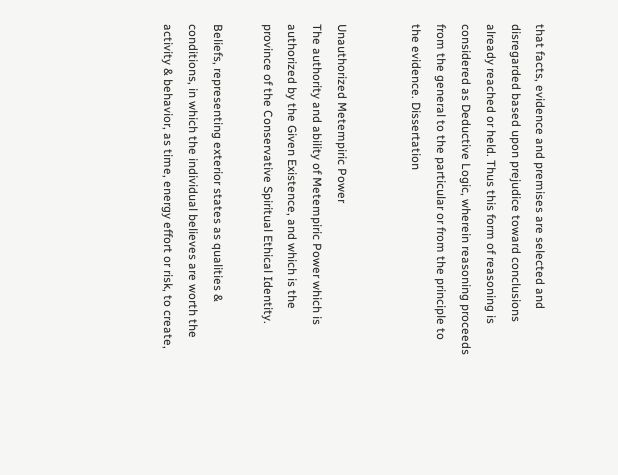that facts, evidence and premises are selected and disregarded based upon prejudice toward conclusions already reached or held. Thus this form of reasoning is considered as Deductive Logic, wherein reasoning proceeds from the general to the particular or from the principle to the evidence. Dissertation


Unauthorized Metempiric Power
The authority and ability of Metempiric Power which is authorized by the Given Existence, and which is the province of the Conservative Spiritual Ethical Identity.

Beliefs, representing exterior states as qualities & conditions, in which the individual believes are worth the activity & behavior, as time, energy effort or risk, to create,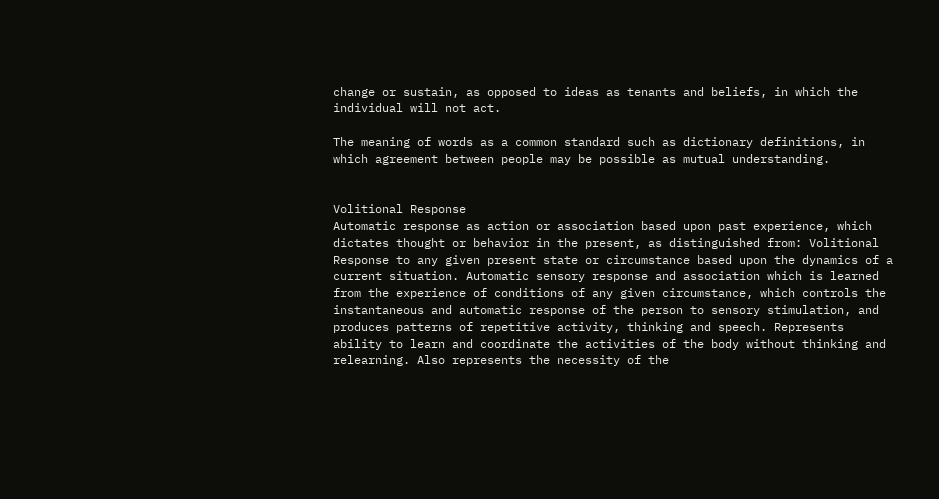change or sustain, as opposed to ideas as tenants and beliefs, in which the individual will not act.

The meaning of words as a common standard such as dictionary definitions, in which agreement between people may be possible as mutual understanding.


Volitional Response
Automatic response as action or association based upon past experience, which dictates thought or behavior in the present, as distinguished from: Volitional Response to any given present state or circumstance based upon the dynamics of a current situation. Automatic sensory response and association which is learned from the experience of conditions of any given circumstance, which controls the instantaneous and automatic response of the person to sensory stimulation, and produces patterns of repetitive activity, thinking and speech. Represents ability to learn and coordinate the activities of the body without thinking and relearning. Also represents the necessity of the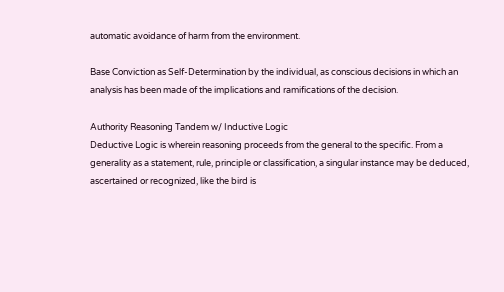automatic avoidance of harm from the environment.

Base Conviction as Self-Determination by the individual, as conscious decisions in which an analysis has been made of the implications and ramifications of the decision.

Authority Reasoning Tandem w/ Inductive Logic
Deductive Logic is wherein reasoning proceeds from the general to the specific. From a generality as a statement, rule, principle or classification, a singular instance may be deduced, ascertained or recognized, like the bird is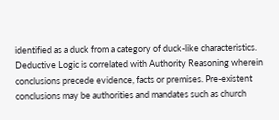identified as a duck from a category of duck-like characteristics. Deductive Logic is correlated with Authority Reasoning wherein conclusions precede evidence, facts or premises. Pre-existent conclusions may be authorities and mandates such as church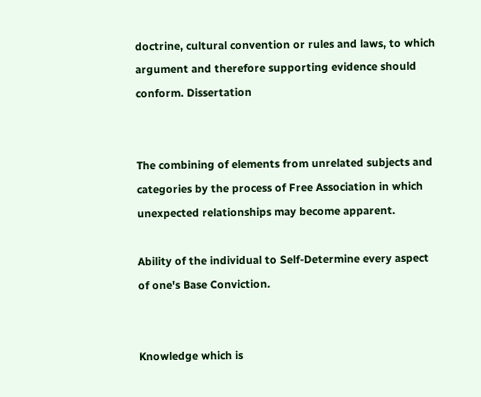doctrine, cultural convention or rules and laws, to which argument and therefore supporting evidence should conform. Dissertation


The combining of elements from unrelated subjects and categories by the process of Free Association in which unexpected relationships may become apparent.

Ability of the individual to Self-Determine every aspect of one's Base Conviction.


Knowledge which is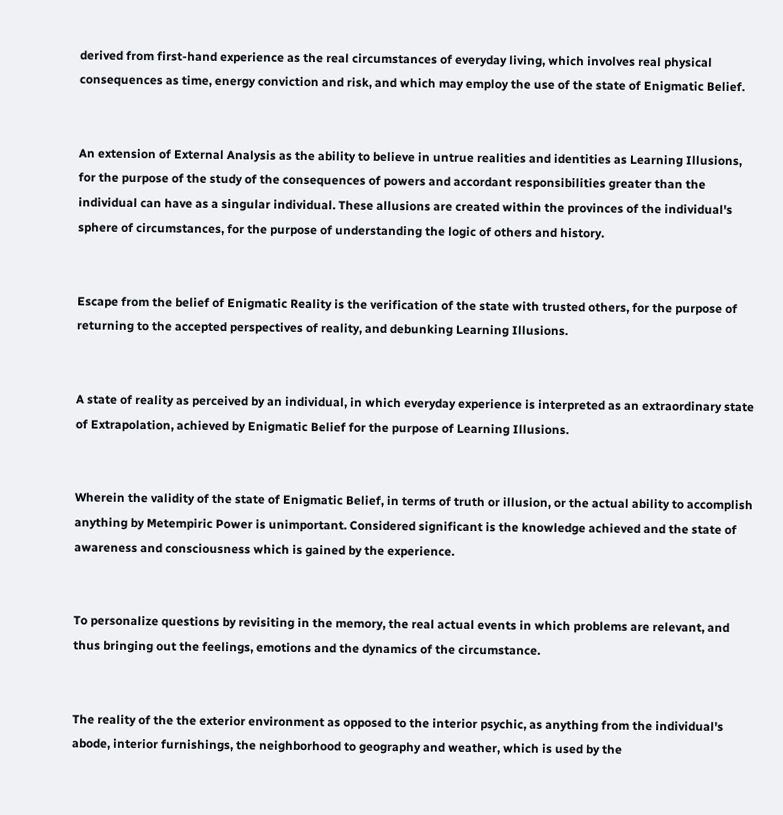derived from first-hand experience as the real circumstances of everyday living, which involves real physical consequences as time, energy conviction and risk, and which may employ the use of the state of Enigmatic Belief.


An extension of External Analysis as the ability to believe in untrue realities and identities as Learning Illusions, for the purpose of the study of the consequences of powers and accordant responsibilities greater than the individual can have as a singular individual. These allusions are created within the provinces of the individual's sphere of circumstances, for the purpose of understanding the logic of others and history.


Escape from the belief of Enigmatic Reality is the verification of the state with trusted others, for the purpose of returning to the accepted perspectives of reality, and debunking Learning Illusions.


A state of reality as perceived by an individual, in which everyday experience is interpreted as an extraordinary state of Extrapolation, achieved by Enigmatic Belief for the purpose of Learning Illusions.


Wherein the validity of the state of Enigmatic Belief, in terms of truth or illusion, or the actual ability to accomplish anything by Metempiric Power is unimportant. Considered significant is the knowledge achieved and the state of awareness and consciousness which is gained by the experience.


To personalize questions by revisiting in the memory, the real actual events in which problems are relevant, and thus bringing out the feelings, emotions and the dynamics of the circumstance.


The reality of the the exterior environment as opposed to the interior psychic, as anything from the individual's abode, interior furnishings, the neighborhood to geography and weather, which is used by the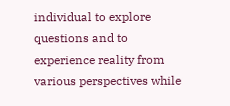individual to explore questions and to experience reality from various perspectives while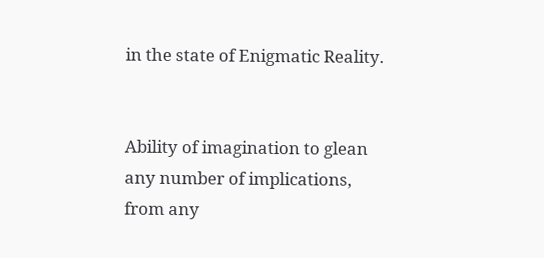in the state of Enigmatic Reality.


Ability of imagination to glean any number of implications, from any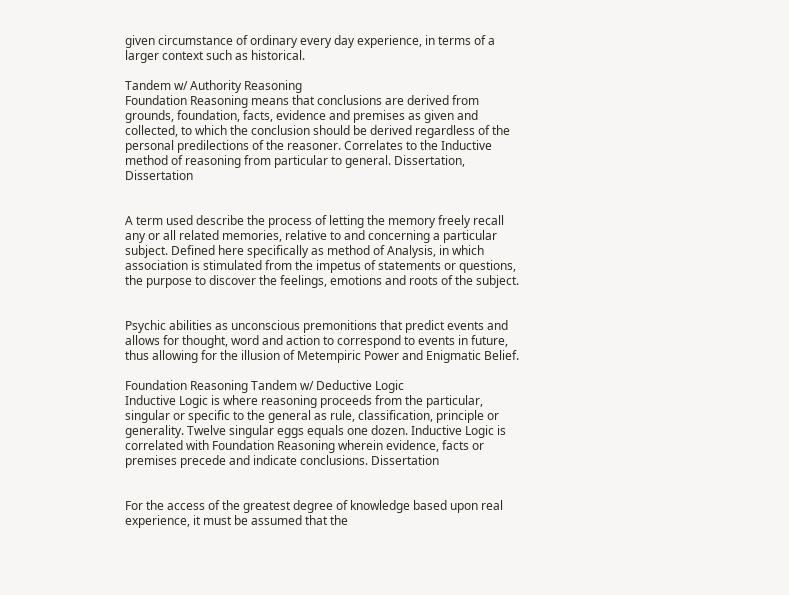given circumstance of ordinary every day experience, in terms of a larger context such as historical.

Tandem w/ Authority Reasoning
Foundation Reasoning means that conclusions are derived from grounds, foundation, facts, evidence and premises as given and collected, to which the conclusion should be derived regardless of the personal predilections of the reasoner. Correlates to the Inductive method of reasoning from particular to general. Dissertation, Dissertation


A term used describe the process of letting the memory freely recall any or all related memories, relative to and concerning a particular subject. Defined here specifically as method of Analysis, in which association is stimulated from the impetus of statements or questions, the purpose to discover the feelings, emotions and roots of the subject.


Psychic abilities as unconscious premonitions that predict events and allows for thought, word and action to correspond to events in future, thus allowing for the illusion of Metempiric Power and Enigmatic Belief.

Foundation Reasoning Tandem w/ Deductive Logic
Inductive Logic is where reasoning proceeds from the particular, singular or specific to the general as rule, classification, principle or generality. Twelve singular eggs equals one dozen. Inductive Logic is correlated with Foundation Reasoning wherein evidence, facts or premises precede and indicate conclusions. Dissertation


For the access of the greatest degree of knowledge based upon real experience, it must be assumed that the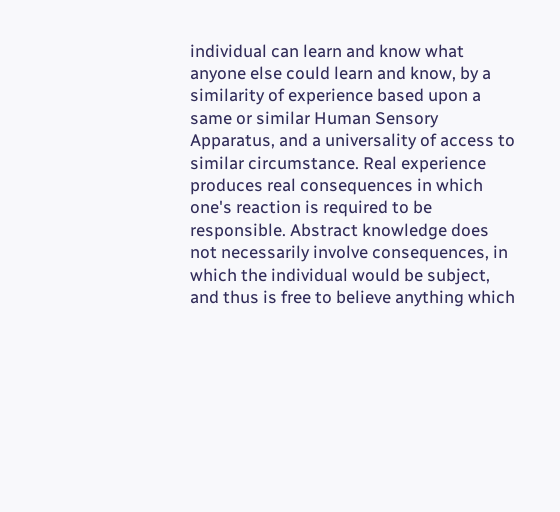individual can learn and know what anyone else could learn and know, by a similarity of experience based upon a same or similar Human Sensory Apparatus, and a universality of access to similar circumstance. Real experience produces real consequences in which one's reaction is required to be responsible. Abstract knowledge does not necessarily involve consequences, in which the individual would be subject, and thus is free to believe anything which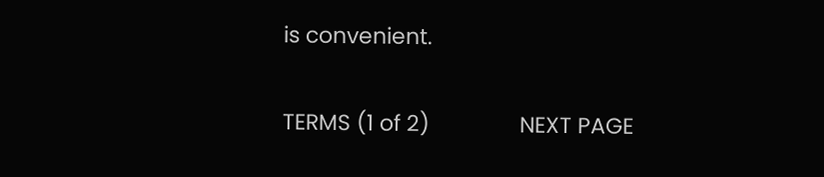is convenient.

TERMS (1 of 2)               NEXT PAGE